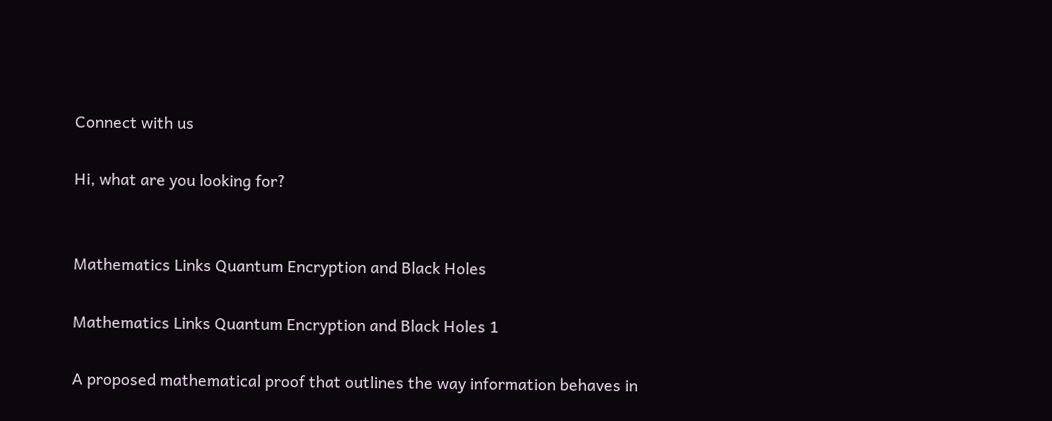Connect with us

Hi, what are you looking for?


Mathematics Links Quantum Encryption and Black Holes

Mathematics Links Quantum Encryption and Black Holes 1

A proposed mathematical proof that outlines the way information behaves in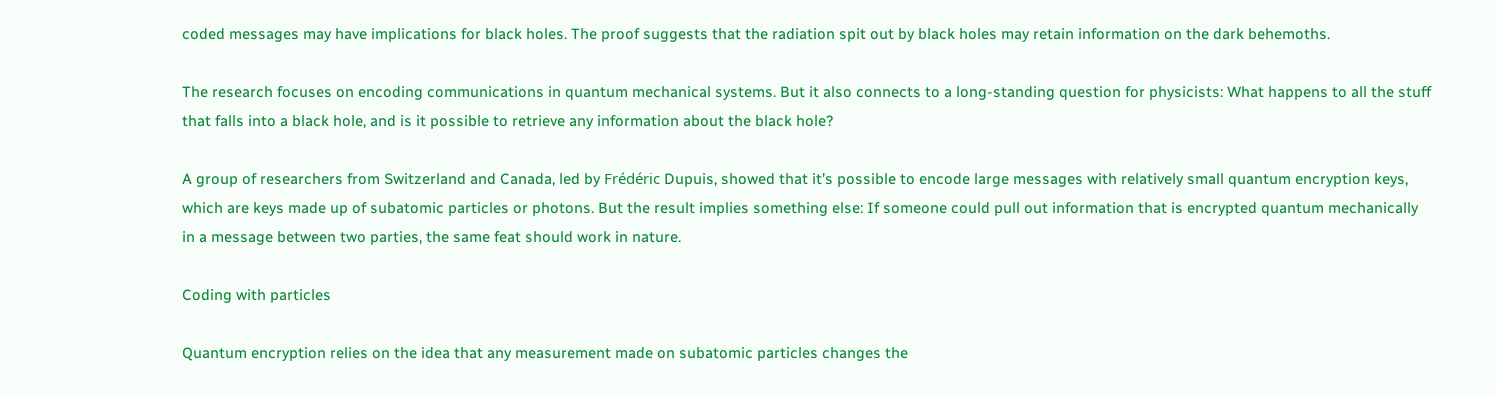coded messages may have implications for black holes. The proof suggests that the radiation spit out by black holes may retain information on the dark behemoths.

The research focuses on encoding communications in quantum mechanical systems. But it also connects to a long-standing question for physicists: What happens to all the stuff that falls into a black hole, and is it possible to retrieve any information about the black hole?

A group of researchers from Switzerland and Canada, led by Frédéric Dupuis, showed that it’s possible to encode large messages with relatively small quantum encryption keys, which are keys made up of subatomic particles or photons. But the result implies something else: If someone could pull out information that is encrypted quantum mechanically in a message between two parties, the same feat should work in nature.

Coding with particles

Quantum encryption relies on the idea that any measurement made on subatomic particles changes the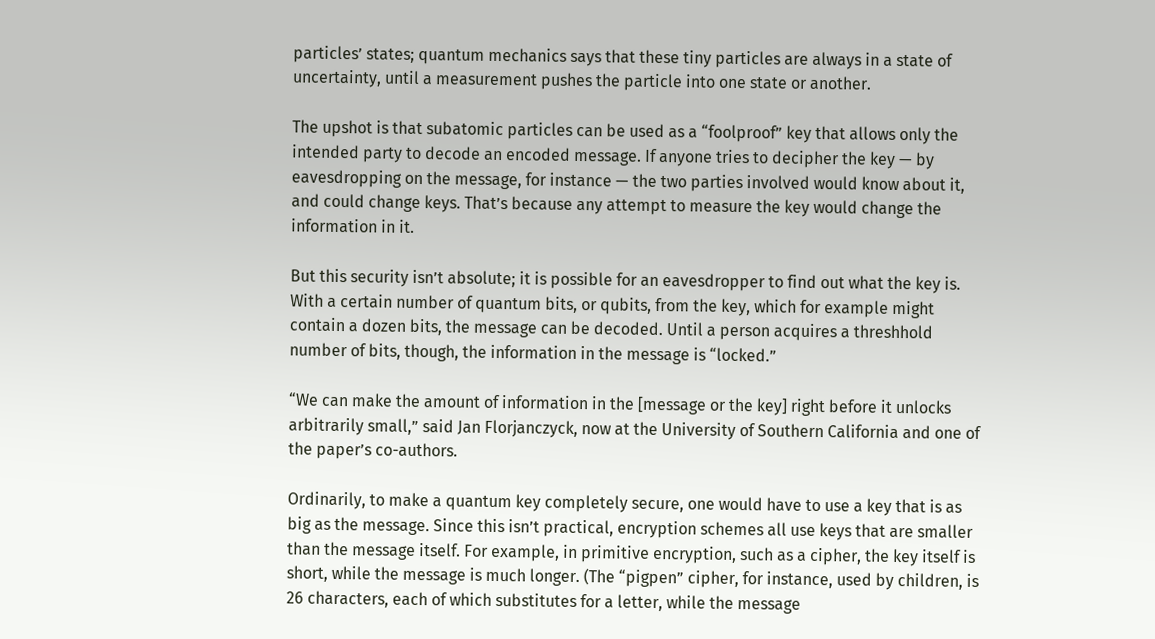particles’ states; quantum mechanics says that these tiny particles are always in a state of uncertainty, until a measurement pushes the particle into one state or another.

The upshot is that subatomic particles can be used as a “foolproof” key that allows only the intended party to decode an encoded message. If anyone tries to decipher the key — by eavesdropping on the message, for instance — the two parties involved would know about it, and could change keys. That’s because any attempt to measure the key would change the information in it.

But this security isn’t absolute; it is possible for an eavesdropper to find out what the key is. With a certain number of quantum bits, or qubits, from the key, which for example might contain a dozen bits, the message can be decoded. Until a person acquires a threshhold number of bits, though, the information in the message is “locked.”

“We can make the amount of information in the [message or the key] right before it unlocks arbitrarily small,” said Jan Florjanczyck, now at the University of Southern California and one of the paper’s co-authors.

Ordinarily, to make a quantum key completely secure, one would have to use a key that is as big as the message. Since this isn’t practical, encryption schemes all use keys that are smaller than the message itself. For example, in primitive encryption, such as a cipher, the key itself is short, while the message is much longer. (The “pigpen” cipher, for instance, used by children, is 26 characters, each of which substitutes for a letter, while the message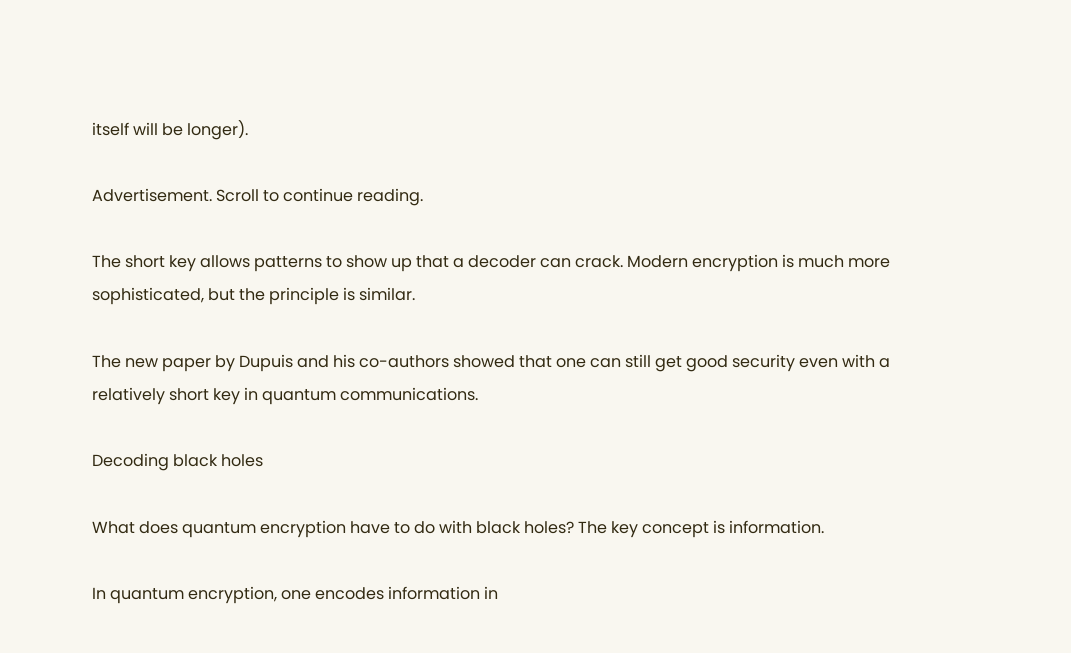itself will be longer).

Advertisement. Scroll to continue reading.

The short key allows patterns to show up that a decoder can crack. Modern encryption is much more sophisticated, but the principle is similar.

The new paper by Dupuis and his co-authors showed that one can still get good security even with a relatively short key in quantum communications.

Decoding black holes

What does quantum encryption have to do with black holes? The key concept is information.

In quantum encryption, one encodes information in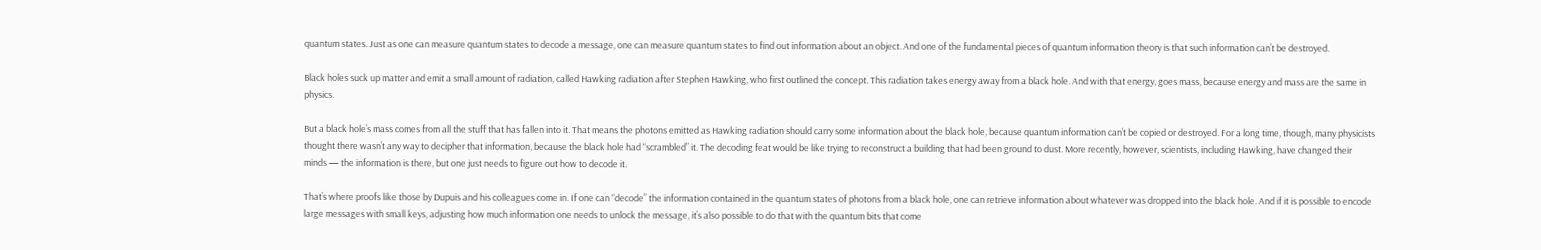quantum states. Just as one can measure quantum states to decode a message, one can measure quantum states to find out information about an object. And one of the fundamental pieces of quantum information theory is that such information can’t be destroyed.

Black holes suck up matter and emit a small amount of radiation, called Hawking radiation after Stephen Hawking, who first outlined the concept. This radiation takes energy away from a black hole. And with that energy, goes mass, because energy and mass are the same in physics.

But a black hole’s mass comes from all the stuff that has fallen into it. That means the photons emitted as Hawking radiation should carry some information about the black hole, because quantum information can’t be copied or destroyed. For a long time, though, many physicists thought there wasn’t any way to decipher that information, because the black hole had “scrambled” it. The decoding feat would be like trying to reconstruct a building that had been ground to dust. More recently, however, scientists, including Hawking, have changed their minds — the information is there, but one just needs to figure out how to decode it.

That’s where proofs like those by Dupuis and his colleagues come in. If one can “decode” the information contained in the quantum states of photons from a black hole, one can retrieve information about whatever was dropped into the black hole. And if it is possible to encode large messages with small keys, adjusting how much information one needs to unlock the message, it’s also possible to do that with the quantum bits that come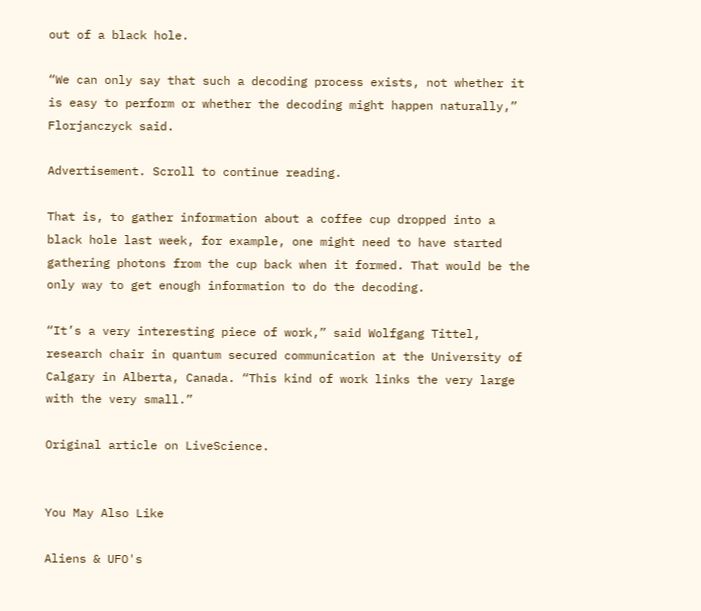out of a black hole.

“We can only say that such a decoding process exists, not whether it is easy to perform or whether the decoding might happen naturally,” Florjanczyck said.

Advertisement. Scroll to continue reading.

That is, to gather information about a coffee cup dropped into a black hole last week, for example, one might need to have started gathering photons from the cup back when it formed. That would be the only way to get enough information to do the decoding.

“It’s a very interesting piece of work,” said Wolfgang Tittel, research chair in quantum secured communication at the University of Calgary in Alberta, Canada. “This kind of work links the very large with the very small.”

Original article on LiveScience.


You May Also Like

Aliens & UFO's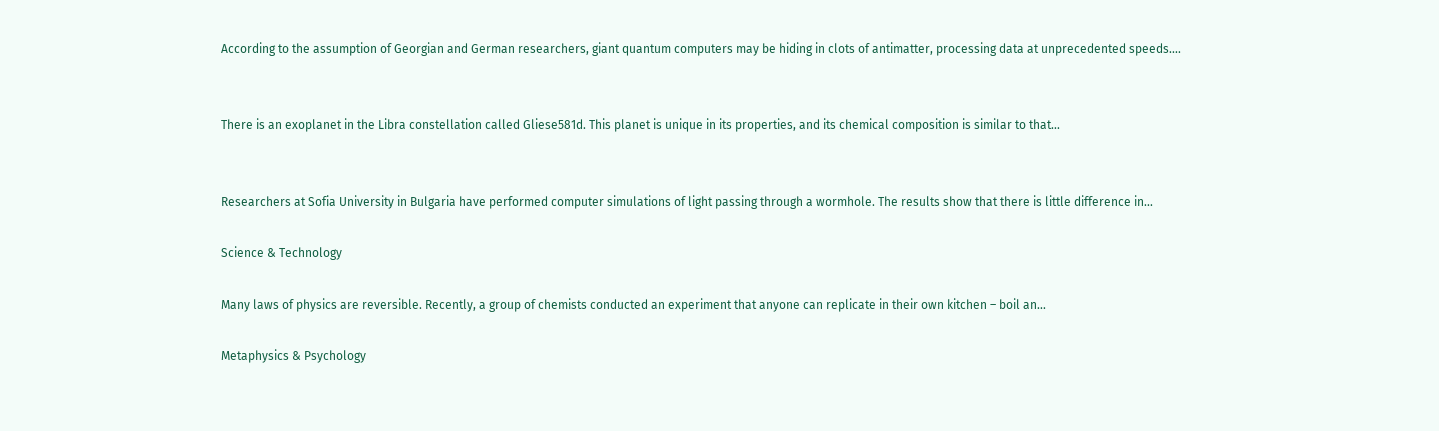According to the assumption of Georgian and German researchers, giant quantum computers may be hiding in clots of antimatter, processing data at unprecedented speeds....


There is an exoplanet in the Libra constellation called Gliese581d. This planet is unique in its properties, and its chemical composition is similar to that...


Researchers at Sofia University in Bulgaria have performed computer simulations of light passing through a wormhole. The results show that there is little difference in...

Science & Technology

Many laws of physics are reversible. Recently, a group of chemists conducted an experiment that anyone can replicate in their own kitchen – boil an...

Metaphysics & Psychology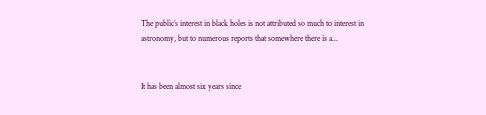The public’s interest in black holes is not attributed so much to interest in astronomy, but to numerous reports that somewhere there is a...


It has been almost six years since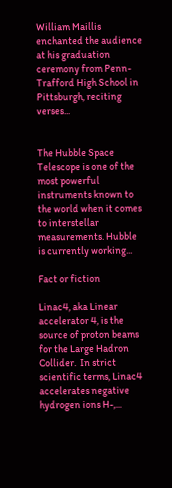William Maillis enchanted the audience at his graduation ceremony from Penn-Trafford High School in Pittsburgh, reciting verses...


The Hubble Space Telescope is one of the most powerful instruments known to the world when it comes to interstellar measurements. Hubble is currently working...

Fact or fiction

Linac4, aka Linear accelerator 4, is the source of proton beams for the Large Hadron Collider.  In strict scientific terms, Linac4 accelerates negative hydrogen ions H-,...